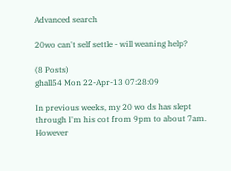Advanced search

20wo can't self settle - will weaning help?

(8 Posts)
ghall54 Mon 22-Apr-13 07:28:09

In previous weeks, my 20 wo ds has slept through I'm his cot from 9pm to about 7am. However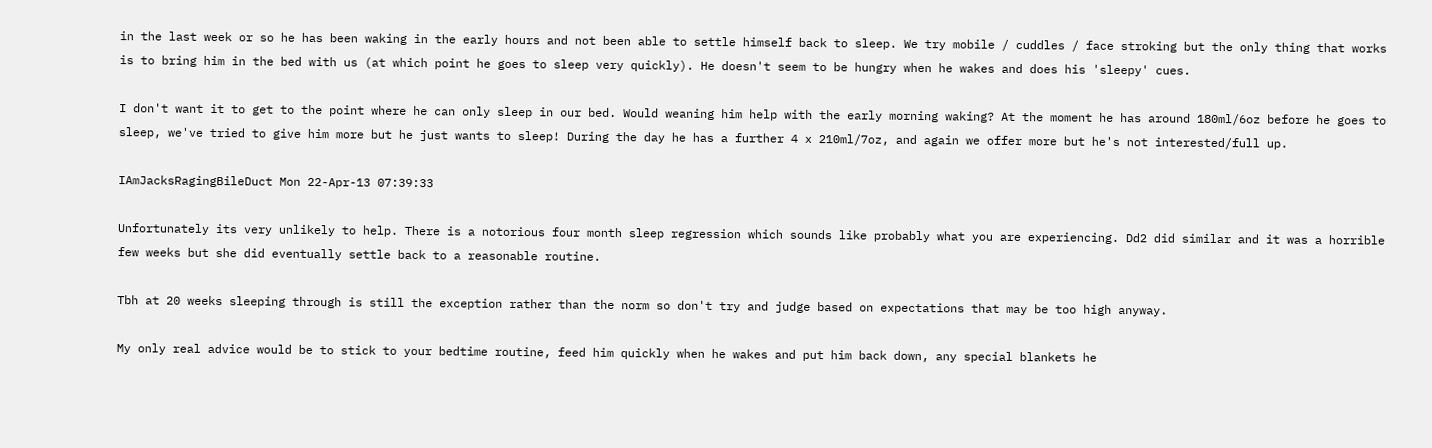in the last week or so he has been waking in the early hours and not been able to settle himself back to sleep. We try mobile / cuddles / face stroking but the only thing that works is to bring him in the bed with us (at which point he goes to sleep very quickly). He doesn't seem to be hungry when he wakes and does his 'sleepy' cues.

I don't want it to get to the point where he can only sleep in our bed. Would weaning him help with the early morning waking? At the moment he has around 180ml/6oz before he goes to sleep, we've tried to give him more but he just wants to sleep! During the day he has a further 4 x 210ml/7oz, and again we offer more but he's not interested/full up.

IAmJacksRagingBileDuct Mon 22-Apr-13 07:39:33

Unfortunately its very unlikely to help. There is a notorious four month sleep regression which sounds like probably what you are experiencing. Dd2 did similar and it was a horrible few weeks but she did eventually settle back to a reasonable routine.

Tbh at 20 weeks sleeping through is still the exception rather than the norm so don't try and judge based on expectations that may be too high anyway.

My only real advice would be to stick to your bedtime routine, feed him quickly when he wakes and put him back down, any special blankets he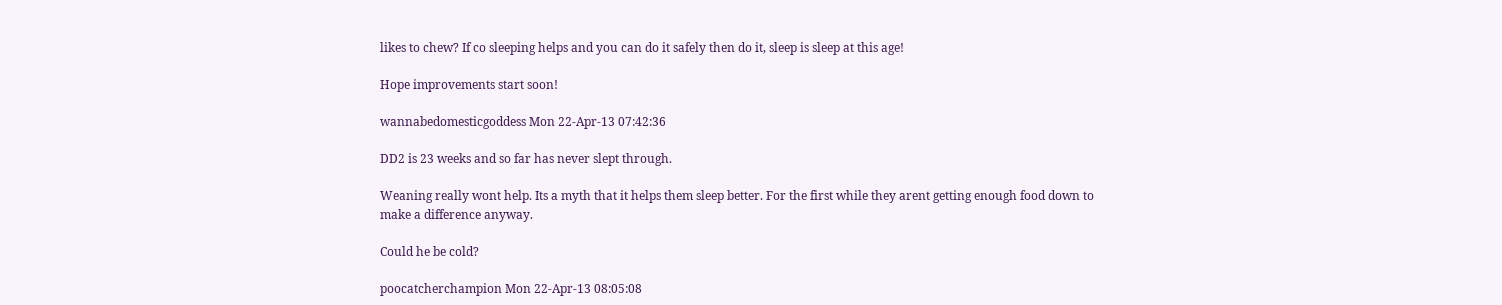likes to chew? If co sleeping helps and you can do it safely then do it, sleep is sleep at this age!

Hope improvements start soon!

wannabedomesticgoddess Mon 22-Apr-13 07:42:36

DD2 is 23 weeks and so far has never slept through.

Weaning really wont help. Its a myth that it helps them sleep better. For the first while they arent getting enough food down to make a difference anyway.

Could he be cold?

poocatcherchampion Mon 22-Apr-13 08:05:08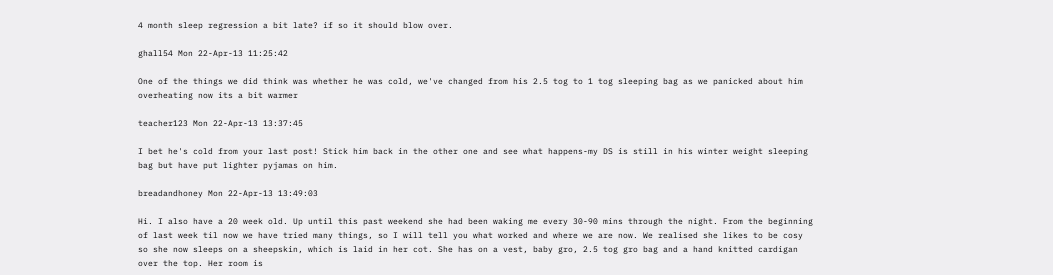4 month sleep regression a bit late? if so it should blow over.

ghall54 Mon 22-Apr-13 11:25:42

One of the things we did think was whether he was cold, we've changed from his 2.5 tog to 1 tog sleeping bag as we panicked about him overheating now its a bit warmer

teacher123 Mon 22-Apr-13 13:37:45

I bet he's cold from your last post! Stick him back in the other one and see what happens-my DS is still in his winter weight sleeping bag but have put lighter pyjamas on him.

breadandhoney Mon 22-Apr-13 13:49:03

Hi. I also have a 20 week old. Up until this past weekend she had been waking me every 30-90 mins through the night. From the beginning of last week til now we have tried many things, so I will tell you what worked and where we are now. We realised she likes to be cosy so she now sleeps on a sheepskin, which is laid in her cot. She has on a vest, baby gro, 2.5 tog gro bag and a hand knitted cardigan over the top. Her room is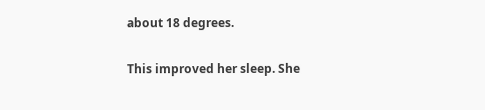about 18 degrees.

This improved her sleep. She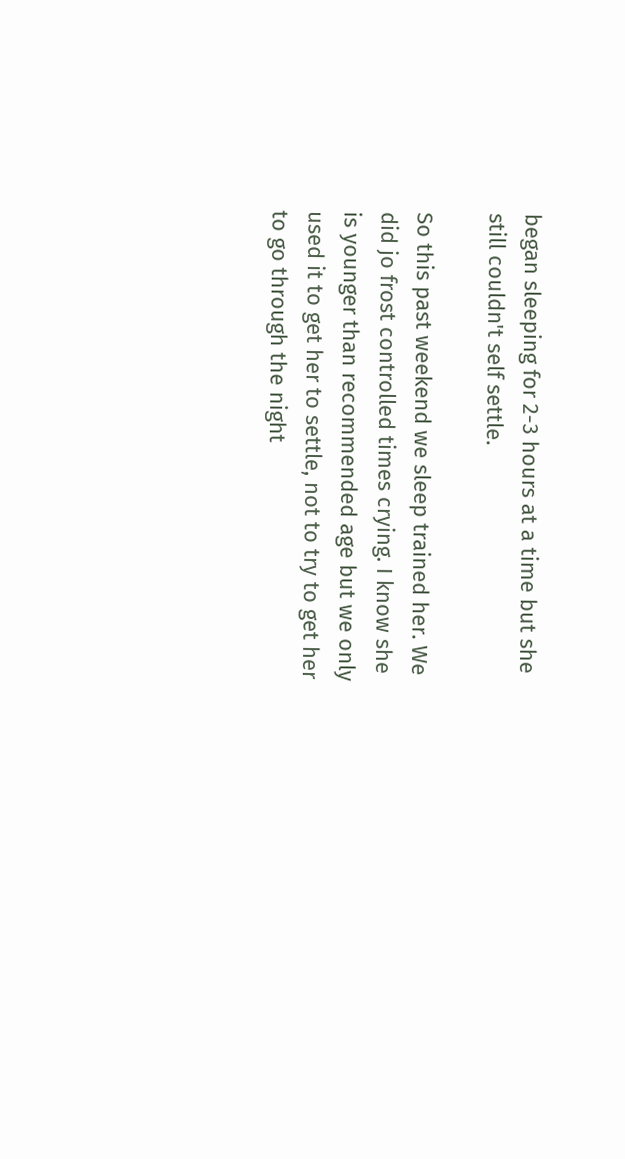began sleeping for 2-3 hours at a time but she still couldn't self settle.

So this past weekend we sleep trained her. We did jo frost controlled times crying. I know she is younger than recommended age but we only used it to get her to settle, not to try to get her to go through the night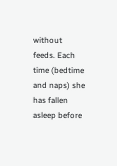without feeds. Each time (bedtime and naps) she has fallen asleep before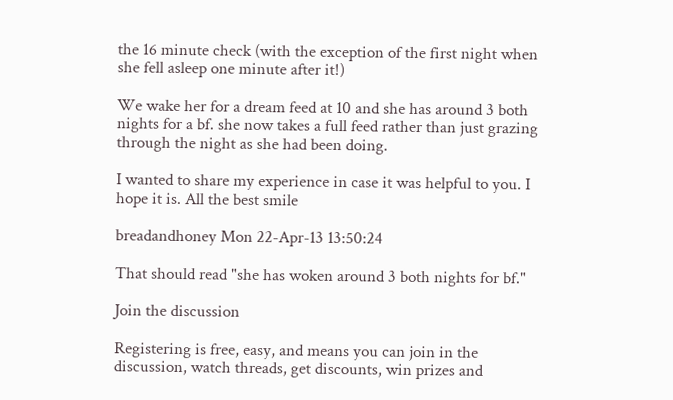the 16 minute check (with the exception of the first night when she fell asleep one minute after it!)

We wake her for a dream feed at 10 and she has around 3 both nights for a bf. she now takes a full feed rather than just grazing through the night as she had been doing.

I wanted to share my experience in case it was helpful to you. I hope it is. All the best smile

breadandhoney Mon 22-Apr-13 13:50:24

That should read "she has woken around 3 both nights for bf."

Join the discussion

Registering is free, easy, and means you can join in the discussion, watch threads, get discounts, win prizes and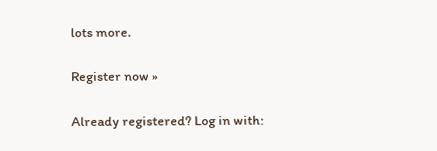lots more.

Register now »

Already registered? Log in with: